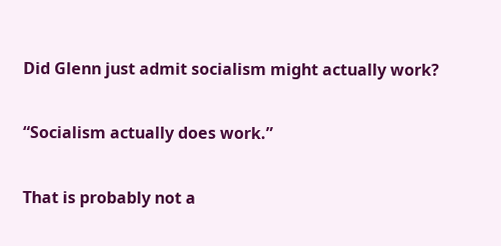Did Glenn just admit socialism might actually work?

“Socialism actually does work.”

That is probably not a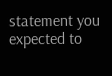statement you expected to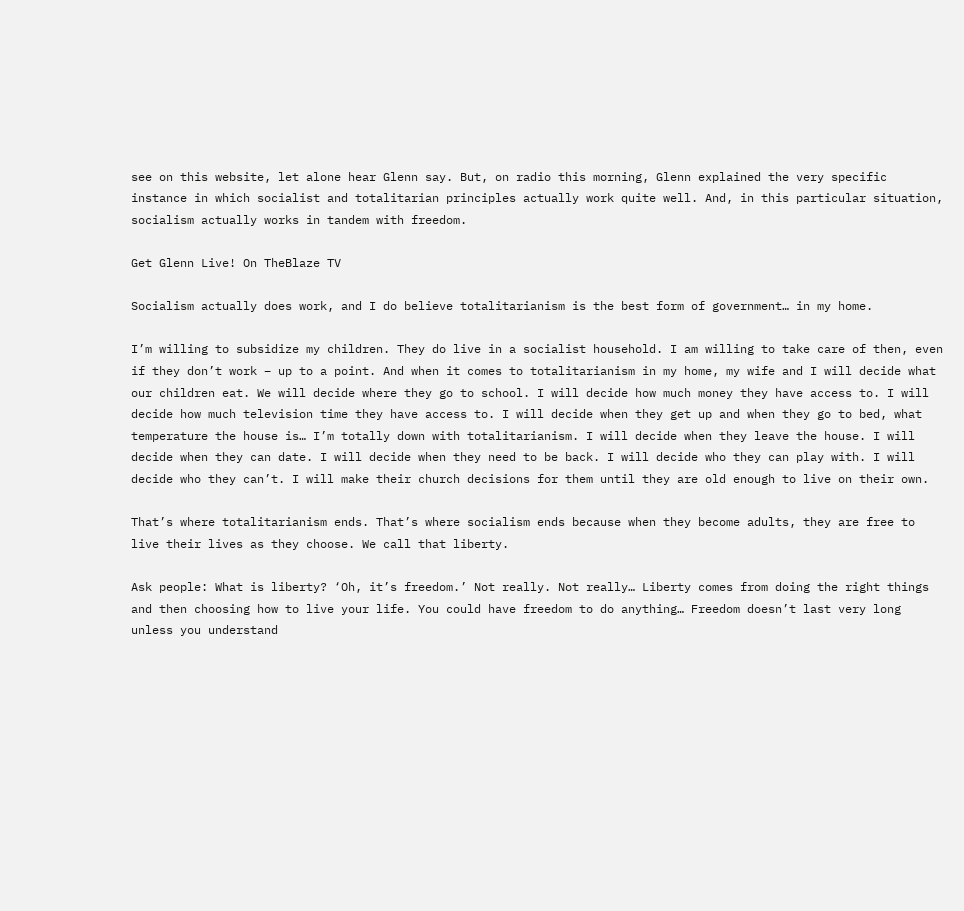see on this website, let alone hear Glenn say. But, on radio this morning, Glenn explained the very specific instance in which socialist and totalitarian principles actually work quite well. And, in this particular situation, socialism actually works in tandem with freedom.

Get Glenn Live! On TheBlaze TV

Socialism actually does work, and I do believe totalitarianism is the best form of government… in my home.

I’m willing to subsidize my children. They do live in a socialist household. I am willing to take care of then, even if they don’t work – up to a point. And when it comes to totalitarianism in my home, my wife and I will decide what our children eat. We will decide where they go to school. I will decide how much money they have access to. I will decide how much television time they have access to. I will decide when they get up and when they go to bed, what temperature the house is… I’m totally down with totalitarianism. I will decide when they leave the house. I will decide when they can date. I will decide when they need to be back. I will decide who they can play with. I will decide who they can’t. I will make their church decisions for them until they are old enough to live on their own.

That’s where totalitarianism ends. That’s where socialism ends because when they become adults, they are free to live their lives as they choose. We call that liberty.

Ask people: What is liberty? ‘Oh, it’s freedom.’ Not really. Not really… Liberty comes from doing the right things and then choosing how to live your life. You could have freedom to do anything… Freedom doesn’t last very long unless you understand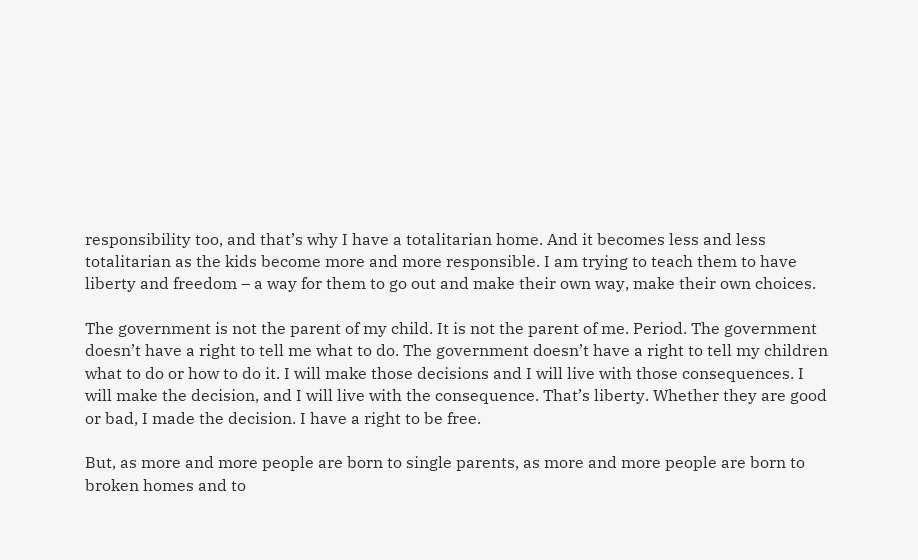responsibility too, and that’s why I have a totalitarian home. And it becomes less and less totalitarian as the kids become more and more responsible. I am trying to teach them to have liberty and freedom – a way for them to go out and make their own way, make their own choices.

The government is not the parent of my child. It is not the parent of me. Period. The government doesn’t have a right to tell me what to do. The government doesn’t have a right to tell my children what to do or how to do it. I will make those decisions and I will live with those consequences. I will make the decision, and I will live with the consequence. That’s liberty. Whether they are good or bad, I made the decision. I have a right to be free.

But, as more and more people are born to single parents, as more and more people are born to broken homes and to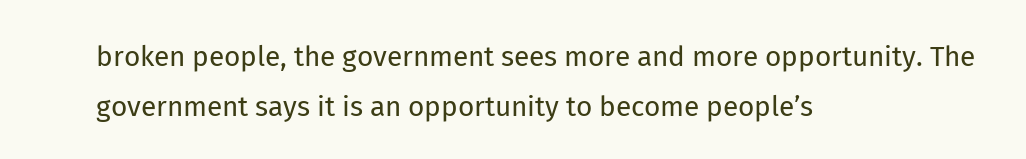broken people, the government sees more and more opportunity. The government says it is an opportunity to become people’s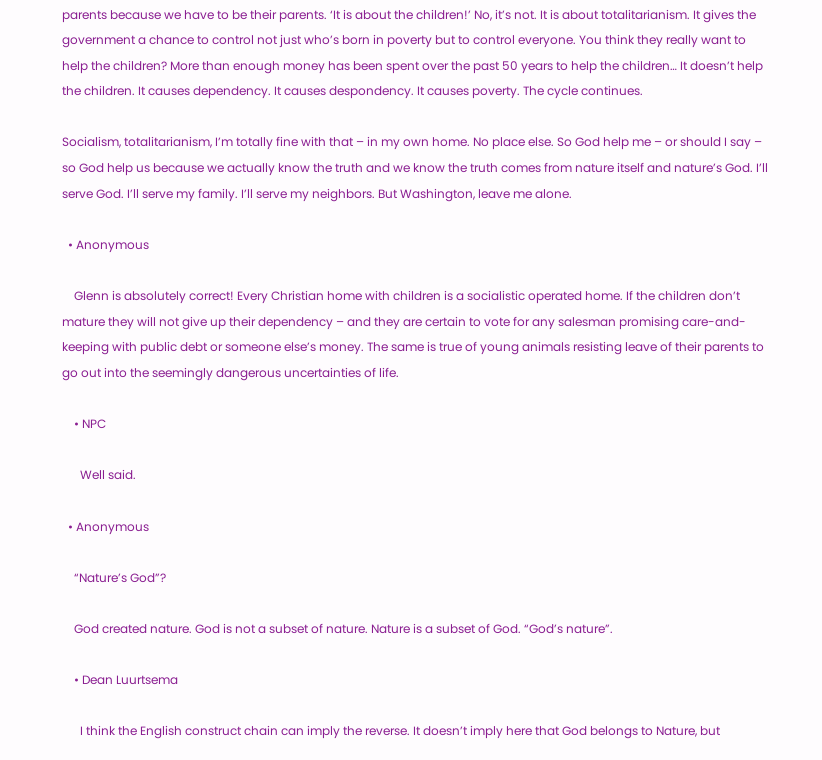parents because we have to be their parents. ‘It is about the children!’ No, it’s not. It is about totalitarianism. It gives the government a chance to control not just who’s born in poverty but to control everyone. You think they really want to help the children? More than enough money has been spent over the past 50 years to help the children… It doesn’t help the children. It causes dependency. It causes despondency. It causes poverty. The cycle continues.

Socialism, totalitarianism, I’m totally fine with that – in my own home. No place else. So God help me – or should I say – so God help us because we actually know the truth and we know the truth comes from nature itself and nature’s God. I’ll serve God. I’ll serve my family. I’ll serve my neighbors. But Washington, leave me alone.

  • Anonymous

    Glenn is absolutely correct! Every Christian home with children is a socialistic operated home. If the children don’t mature they will not give up their dependency – and they are certain to vote for any salesman promising care-and-keeping with public debt or someone else’s money. The same is true of young animals resisting leave of their parents to go out into the seemingly dangerous uncertainties of life.

    • NPC

      Well said.

  • Anonymous

    “Nature’s God”?

    God created nature. God is not a subset of nature. Nature is a subset of God. “God’s nature”.

    • Dean Luurtsema

      I think the English construct chain can imply the reverse. It doesn’t imply here that God belongs to Nature, but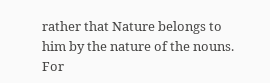rather that Nature belongs to him by the nature of the nouns. For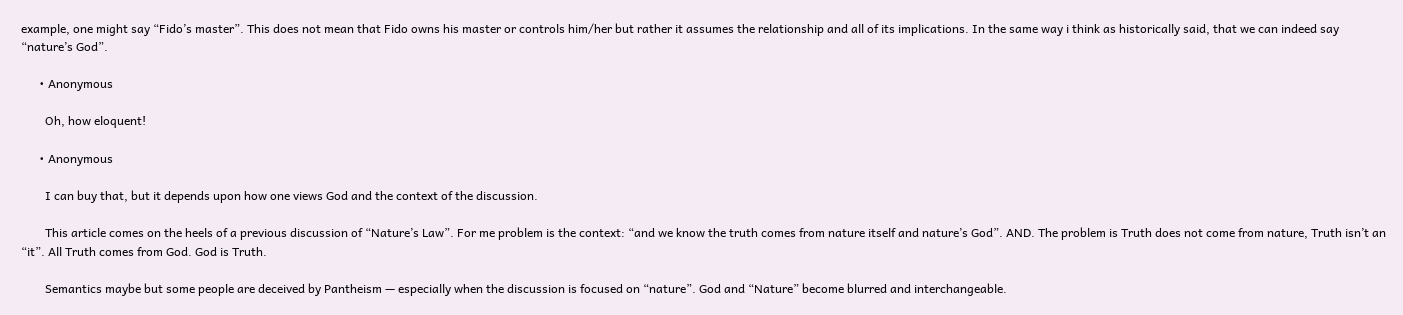example, one might say “Fido’s master”. This does not mean that Fido owns his master or controls him/her but rather it assumes the relationship and all of its implications. In the same way i think as historically said, that we can indeed say “nature’s God”.

      • Anonymous

        Oh, how eloquent!

      • Anonymous

        I can buy that, but it depends upon how one views God and the context of the discussion.

        This article comes on the heels of a previous discussion of “Nature’s Law”. For me problem is the context: “and we know the truth comes from nature itself and nature’s God”. AND. The problem is Truth does not come from nature, Truth isn’t an “it”. All Truth comes from God. God is Truth.

        Semantics maybe but some people are deceived by Pantheism — especially when the discussion is focused on “nature”. God and “Nature” become blurred and interchangeable.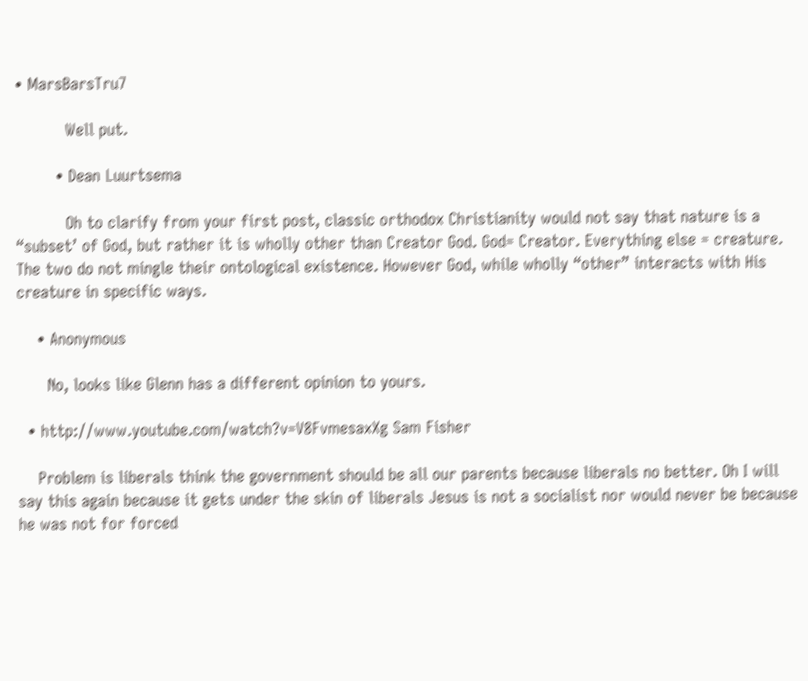• MarsBarsTru7

          Well put.

        • Dean Luurtsema

          Oh to clarify from your first post, classic orthodox Christianity would not say that nature is a “subset’ of God, but rather it is wholly other than Creator God. God= Creator. Everything else = creature. The two do not mingle their ontological existence. However God, while wholly “other” interacts with His creature in specific ways.

    • Anonymous

      No, looks like Glenn has a different opinion to yours.

  • http://www.youtube.com/watch?v=V8FvmesaxXg Sam Fisher

    Problem is liberals think the government should be all our parents because liberals no better. Oh I will say this again because it gets under the skin of liberals Jesus is not a socialist nor would never be because he was not for forced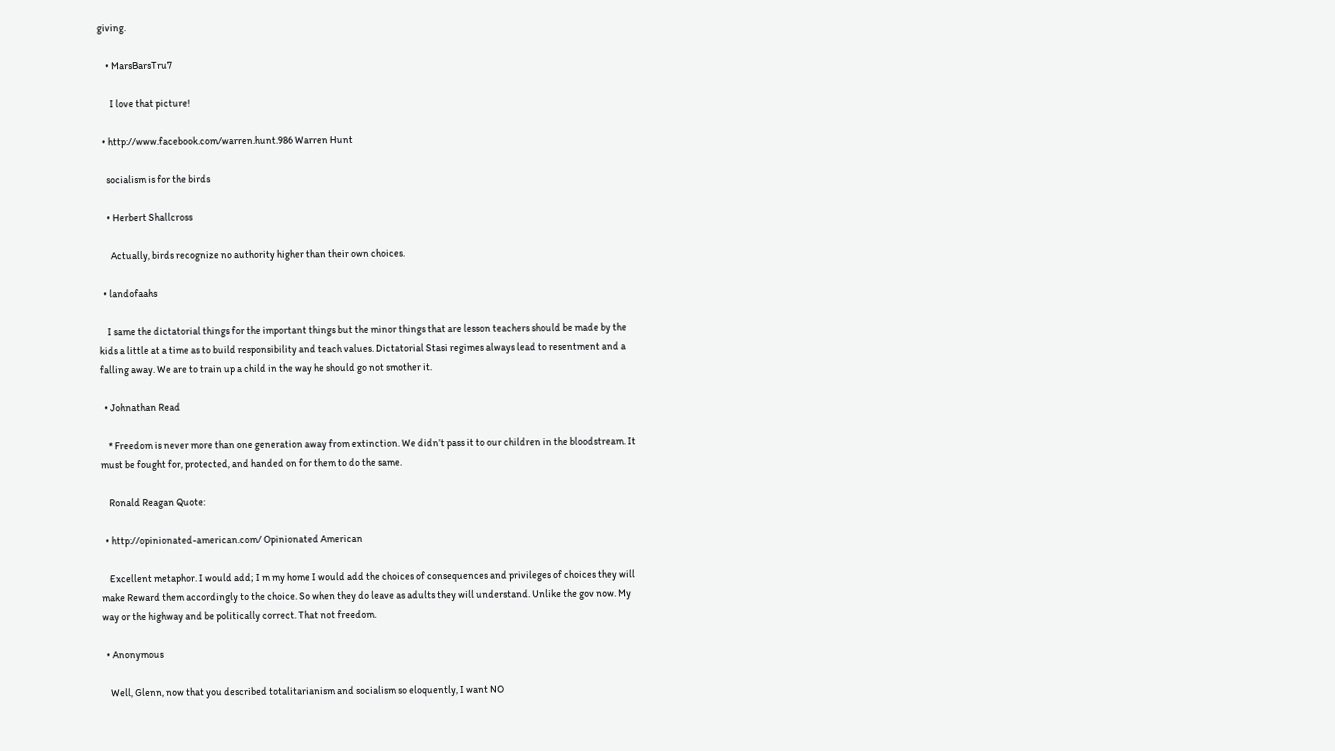giving.

    • MarsBarsTru7

      I love that picture!

  • http://www.facebook.com/warren.hunt.986 Warren Hunt

    socialism is for the birds

    • Herbert Shallcross

      Actually, birds recognize no authority higher than their own choices.

  • landofaahs

    I same the dictatorial things for the important things but the minor things that are lesson teachers should be made by the kids a little at a time as to build responsibility and teach values. Dictatorial Stasi regimes always lead to resentment and a falling away. We are to train up a child in the way he should go not smother it.

  • Johnathan Read

    * Freedom is never more than one generation away from extinction. We didn’t pass it to our children in the bloodstream. It must be fought for, protected, and handed on for them to do the same.

    Ronald Reagan Quote:

  • http://opinionated-american.com/ Opinionated American

    Excellent metaphor. I would add; I m my home I would add the choices of consequences and privileges of choices they will make Reward them accordingly to the choice. So when they do leave as adults they will understand. Unlike the gov now. My way or the highway and be politically correct. That not freedom.

  • Anonymous

    Well, Glenn, now that you described totalitarianism and socialism so eloquently, I want NO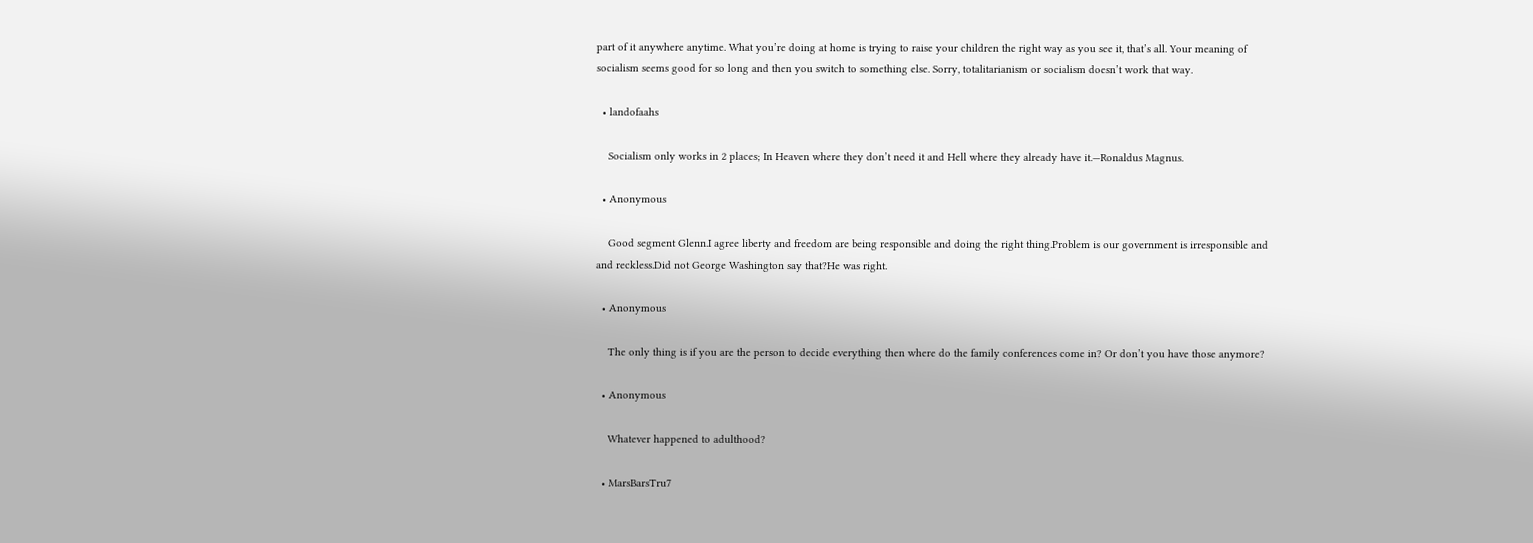part of it anywhere anytime. What you’re doing at home is trying to raise your children the right way as you see it, that’s all. Your meaning of socialism seems good for so long and then you switch to something else. Sorry, totalitarianism or socialism doesn’t work that way.

  • landofaahs

    Socialism only works in 2 places; In Heaven where they don’t need it and Hell where they already have it.—Ronaldus Magnus.

  • Anonymous

    Good segment Glenn.I agree liberty and freedom are being responsible and doing the right thing.Problem is our government is irresponsible and and reckless.Did not George Washington say that?He was right.

  • Anonymous

    The only thing is if you are the person to decide everything then where do the family conferences come in? Or don’t you have those anymore?

  • Anonymous

    Whatever happened to adulthood?

  • MarsBarsTru7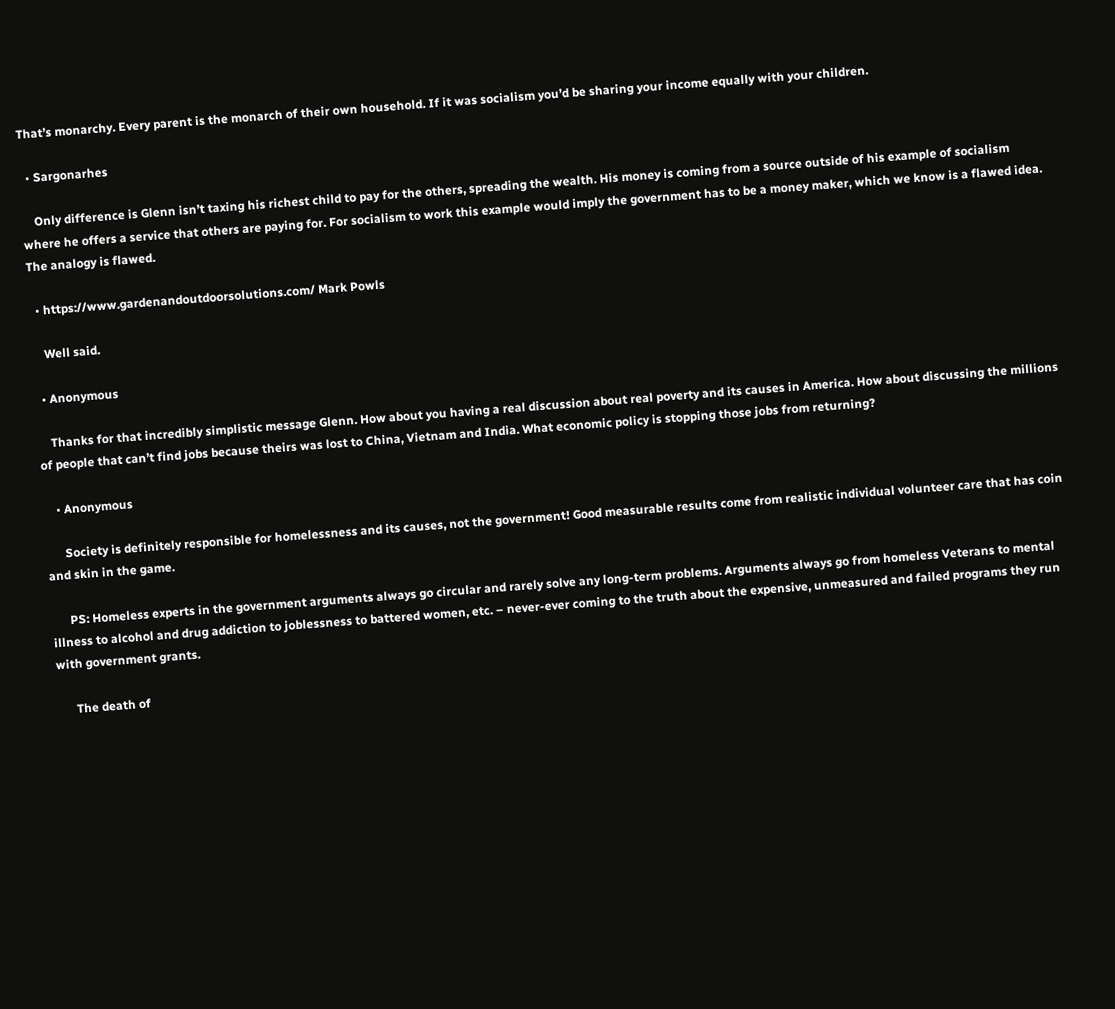That’s monarchy. Every parent is the monarch of their own household. If it was socialism you’d be sharing your income equally with your children.

  • Sargonarhes

    Only difference is Glenn isn’t taxing his richest child to pay for the others, spreading the wealth. His money is coming from a source outside of his example of socialism where he offers a service that others are paying for. For socialism to work this example would imply the government has to be a money maker, which we know is a flawed idea. The analogy is flawed.

  • https://www.gardenandoutdoorsolutions.com/ Mark Powls

    Well said.

  • Anonymous

    Thanks for that incredibly simplistic message Glenn. How about you having a real discussion about real poverty and its causes in America. How about discussing the millions of people that can’t find jobs because theirs was lost to China, Vietnam and India. What economic policy is stopping those jobs from returning?

    • Anonymous

      Society is definitely responsible for homelessness and its causes, not the government! Good measurable results come from realistic individual volunteer care that has coin and skin in the game.

      PS: Homeless experts in the government arguments always go circular and rarely solve any long-term problems. Arguments always go from homeless Veterans to mental illness to alcohol and drug addiction to joblessness to battered women, etc. – never-ever coming to the truth about the expensive, unmeasured and failed programs they run with government grants.

      The death of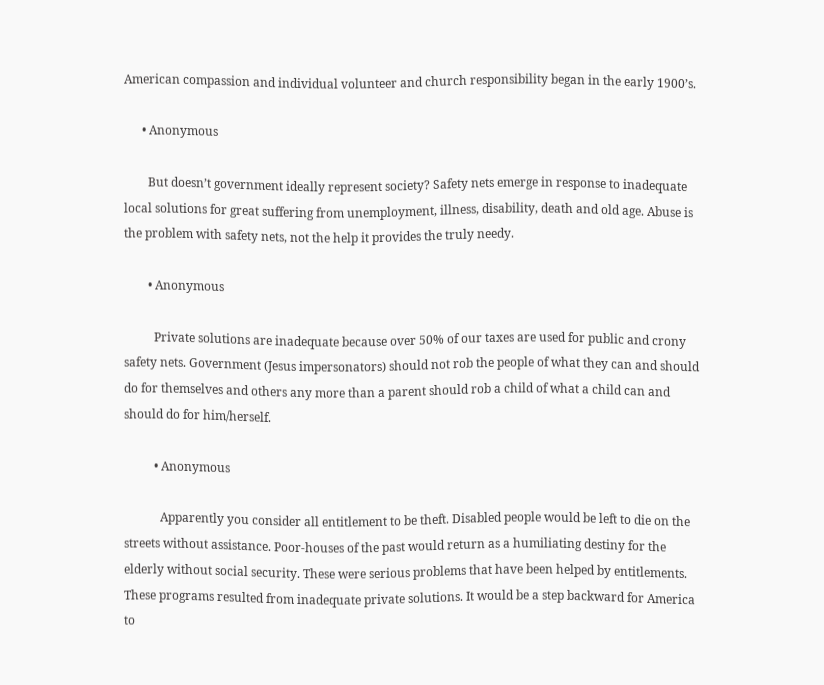American compassion and individual volunteer and church responsibility began in the early 1900’s.

      • Anonymous

        But doesn’t government ideally represent society? Safety nets emerge in response to inadequate local solutions for great suffering from unemployment, illness, disability, death and old age. Abuse is the problem with safety nets, not the help it provides the truly needy.

        • Anonymous

          Private solutions are inadequate because over 50% of our taxes are used for public and crony safety nets. Government (Jesus impersonators) should not rob the people of what they can and should do for themselves and others any more than a parent should rob a child of what a child can and should do for him/herself.

          • Anonymous

            Apparently you consider all entitlement to be theft. Disabled people would be left to die on the streets without assistance. Poor-houses of the past would return as a humiliating destiny for the elderly without social security. These were serious problems that have been helped by entitlements. These programs resulted from inadequate private solutions. It would be a step backward for America to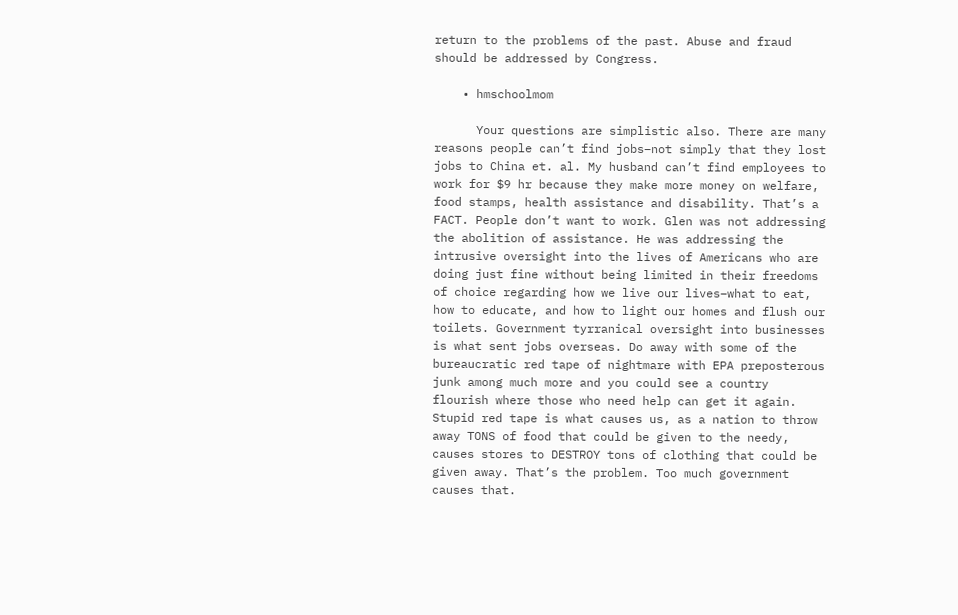return to the problems of the past. Abuse and fraud should be addressed by Congress.

    • hmschoolmom

      Your questions are simplistic also. There are many reasons people can’t find jobs–not simply that they lost jobs to China et. al. My husband can’t find employees to work for $9 hr because they make more money on welfare, food stamps, health assistance and disability. That’s a FACT. People don’t want to work. Glen was not addressing the abolition of assistance. He was addressing the intrusive oversight into the lives of Americans who are doing just fine without being limited in their freedoms of choice regarding how we live our lives–what to eat, how to educate, and how to light our homes and flush our toilets. Government tyrranical oversight into businesses is what sent jobs overseas. Do away with some of the bureaucratic red tape of nightmare with EPA preposterous junk among much more and you could see a country flourish where those who need help can get it again. Stupid red tape is what causes us, as a nation to throw away TONS of food that could be given to the needy, causes stores to DESTROY tons of clothing that could be given away. That’s the problem. Too much government causes that.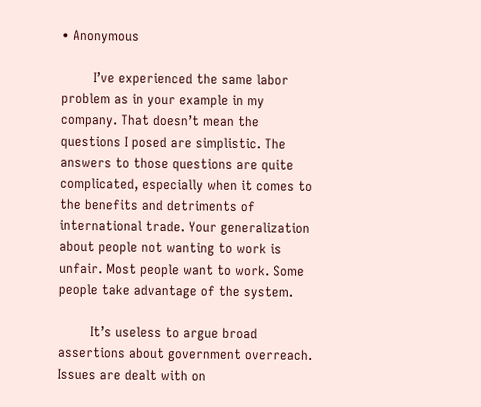• Anonymous

        I’ve experienced the same labor problem as in your example in my company. That doesn’t mean the questions I posed are simplistic. The answers to those questions are quite complicated, especially when it comes to the benefits and detriments of international trade. Your generalization about people not wanting to work is unfair. Most people want to work. Some people take advantage of the system.

        It’s useless to argue broad assertions about government overreach. Issues are dealt with on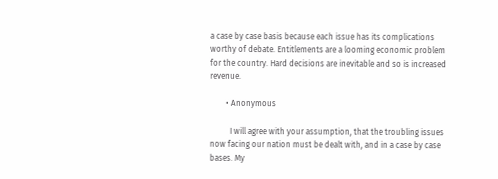a case by case basis because each issue has its complications worthy of debate. Entitlements are a looming economic problem for the country. Hard decisions are inevitable and so is increased revenue.

        • Anonymous

          I will agree with your assumption, that the troubling issues now facing our nation must be dealt with, and in a case by case bases. My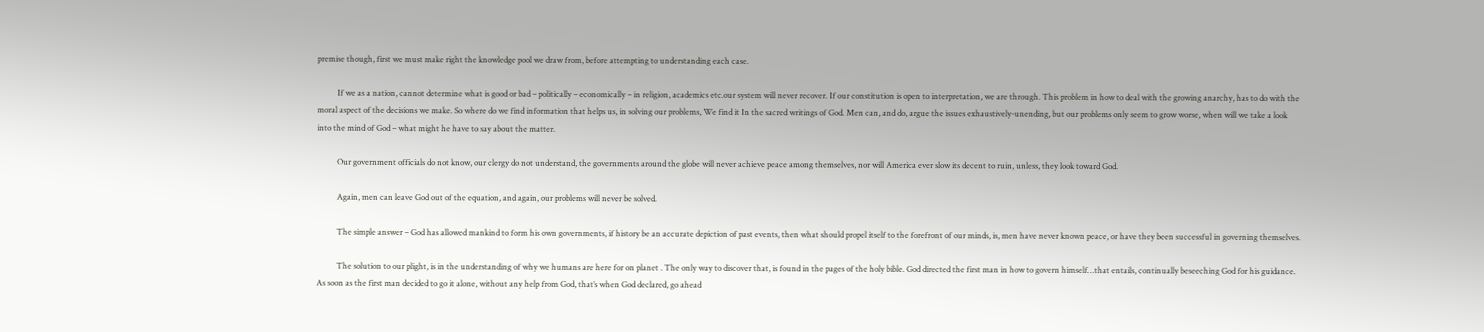premise though, first we must make right the knowledge pool we draw from, before attempting to understanding each case.

          If we as a nation, cannot determine what is good or bad – politically – economically – in religion, academics etc.our system will never recover. If our constitution is open to interpretation, we are through. This problem in how to deal with the growing anarchy, has to do with the moral aspect of the decisions we make. So where do we find information that helps us, in solving our problems, We find it In the sacred writings of God. Men can, and do, argue the issues exhaustively-unending, but our problems only seem to grow worse, when will we take a look into the mind of God – what might he have to say about the matter.

          Our government officials do not know, our clergy do not understand, the governments around the globe will never achieve peace among themselves, nor will America ever slow its decent to ruin, unless, they look toward God.

          Again, men can leave God out of the equation, and again, our problems will never be solved.

          The simple answer – God has allowed mankind to form his own governments, if history be an accurate depiction of past events, then what should propel itself to the forefront of our minds, is, men have never known peace, or have they been successful in governing themselves.

          The solution to our plight, is in the understanding of why we humans are here for on planet . The only way to discover that, is found in the pages of the holy bible. God directed the first man in how to govern himself…that entails, continually beseeching God for his guidance. As soon as the first man decided to go it alone, without any help from God, that’s when God declared, go ahead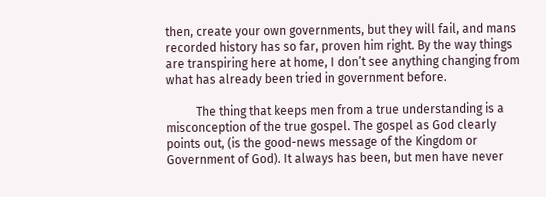then, create your own governments, but they will fail, and mans recorded history has so far, proven him right. By the way things are transpiring here at home, I don’t see anything changing from what has already been tried in government before.

          The thing that keeps men from a true understanding is a misconception of the true gospel. The gospel as God clearly points out, (is the good-news message of the Kingdom or Government of God). It always has been, but men have never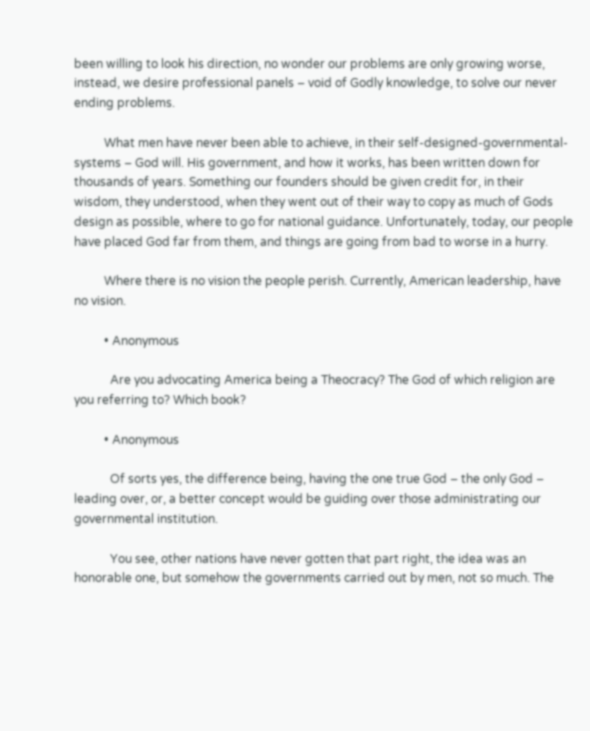been willing to look his direction, no wonder our problems are only growing worse, instead, we desire professional panels – void of Godly knowledge, to solve our never ending problems.

          What men have never been able to achieve, in their self-designed-governmental-systems – God will. His government, and how it works, has been written down for thousands of years. Something our founders should be given credit for, in their wisdom, they understood, when they went out of their way to copy as much of Gods design as possible, where to go for national guidance. Unfortunately, today, our people have placed God far from them, and things are going from bad to worse in a hurry.

          Where there is no vision the people perish. Currently, American leadership, have no vision.

          • Anonymous

            Are you advocating America being a Theocracy? The God of which religion are you referring to? Which book?

          • Anonymous

            Of sorts yes, the difference being, having the one true God – the only God – leading over, or, a better concept would be guiding over those administrating our governmental institution.

            You see, other nations have never gotten that part right, the idea was an honorable one, but somehow the governments carried out by men, not so much. The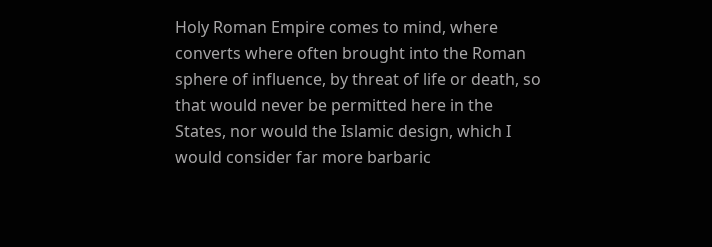Holy Roman Empire comes to mind, where converts where often brought into the Roman sphere of influence, by threat of life or death, so that would never be permitted here in the States, nor would the Islamic design, which I would consider far more barbaric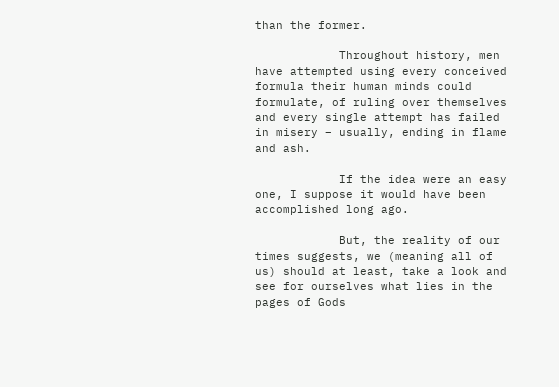than the former.

            Throughout history, men have attempted using every conceived formula their human minds could formulate, of ruling over themselves and every single attempt has failed in misery – usually, ending in flame and ash.

            If the idea were an easy one, I suppose it would have been accomplished long ago.

            But, the reality of our times suggests, we (meaning all of us) should at least, take a look and see for ourselves what lies in the pages of Gods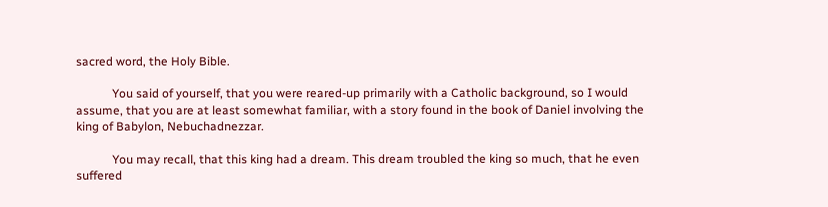sacred word, the Holy Bible.

            You said of yourself, that you were reared-up primarily with a Catholic background, so I would assume, that you are at least somewhat familiar, with a story found in the book of Daniel involving the king of Babylon, Nebuchadnezzar.

            You may recall, that this king had a dream. This dream troubled the king so much, that he even suffered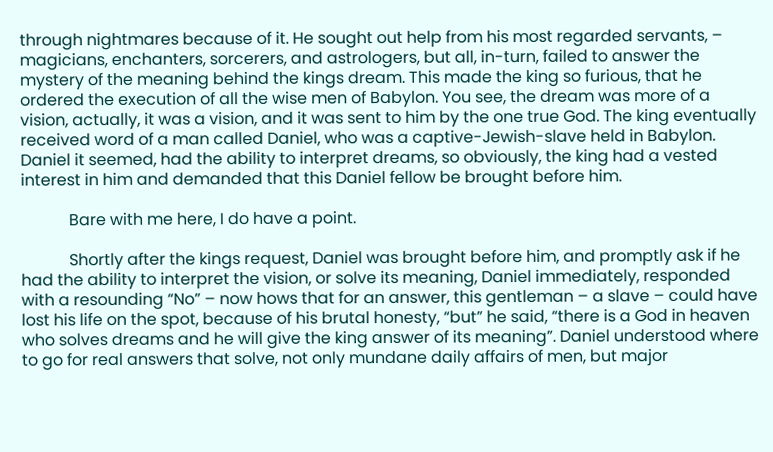through nightmares because of it. He sought out help from his most regarded servants, – magicians, enchanters, sorcerers, and astrologers, but all, in-turn, failed to answer the mystery of the meaning behind the kings dream. This made the king so furious, that he ordered the execution of all the wise men of Babylon. You see, the dream was more of a vision, actually, it was a vision, and it was sent to him by the one true God. The king eventually received word of a man called Daniel, who was a captive-Jewish-slave held in Babylon. Daniel it seemed, had the ability to interpret dreams, so obviously, the king had a vested interest in him and demanded that this Daniel fellow be brought before him.

            Bare with me here, I do have a point.

            Shortly after the kings request, Daniel was brought before him, and promptly ask if he had the ability to interpret the vision, or solve its meaning, Daniel immediately, responded with a resounding “No” – now hows that for an answer, this gentleman – a slave – could have lost his life on the spot, because of his brutal honesty, “but” he said, “there is a God in heaven who solves dreams and he will give the king answer of its meaning”. Daniel understood where to go for real answers that solve, not only mundane daily affairs of men, but major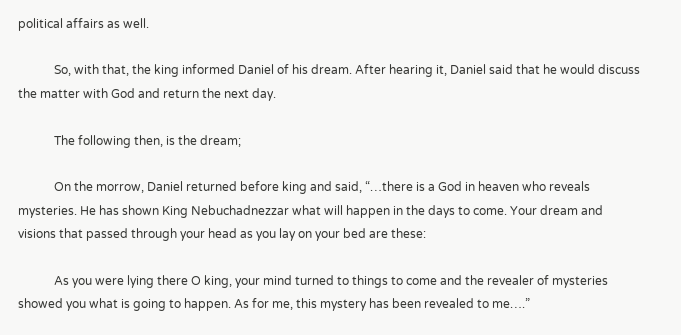political affairs as well.

            So, with that, the king informed Daniel of his dream. After hearing it, Daniel said that he would discuss the matter with God and return the next day.

            The following then, is the dream;

            On the morrow, Daniel returned before king and said, “…there is a God in heaven who reveals mysteries. He has shown King Nebuchadnezzar what will happen in the days to come. Your dream and visions that passed through your head as you lay on your bed are these:

            As you were lying there O king, your mind turned to things to come and the revealer of mysteries showed you what is going to happen. As for me, this mystery has been revealed to me….”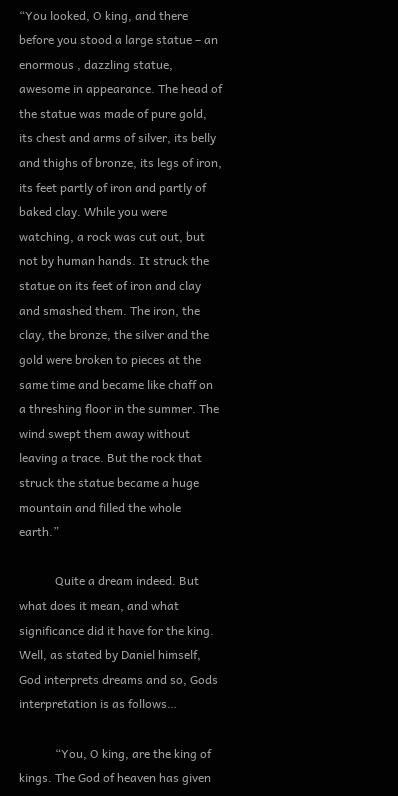“You looked, O king, and there before you stood a large statue – an enormous , dazzling statue, awesome in appearance. The head of the statue was made of pure gold, its chest and arms of silver, its belly and thighs of bronze, its legs of iron, its feet partly of iron and partly of baked clay. While you were watching, a rock was cut out, but not by human hands. It struck the statue on its feet of iron and clay and smashed them. The iron, the clay, the bronze, the silver and the gold were broken to pieces at the same time and became like chaff on a threshing floor in the summer. The wind swept them away without leaving a trace. But the rock that struck the statue became a huge mountain and filled the whole earth.”

            Quite a dream indeed. But what does it mean, and what significance did it have for the king. Well, as stated by Daniel himself, God interprets dreams and so, Gods interpretation is as follows…

            “You, O king, are the king of kings. The God of heaven has given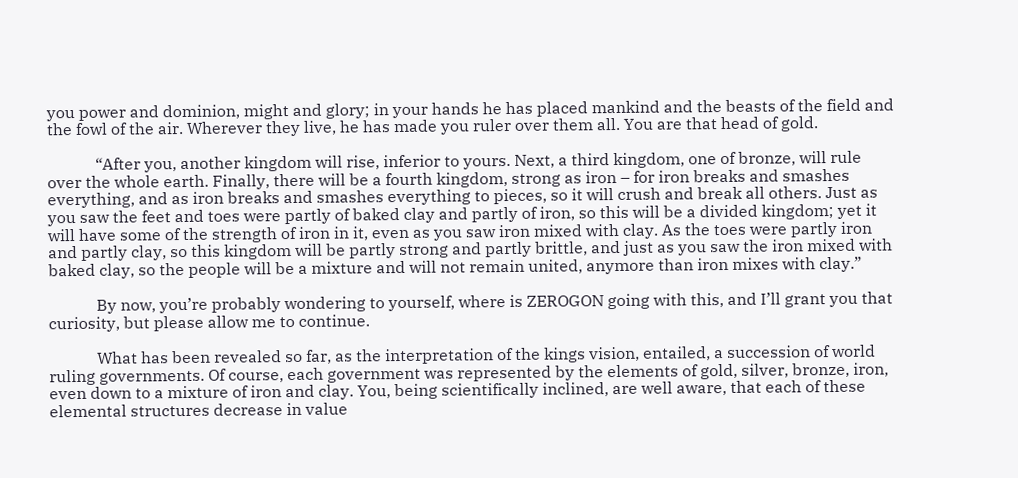you power and dominion, might and glory; in your hands he has placed mankind and the beasts of the field and the fowl of the air. Wherever they live, he has made you ruler over them all. You are that head of gold.

            “After you, another kingdom will rise, inferior to yours. Next, a third kingdom, one of bronze, will rule over the whole earth. Finally, there will be a fourth kingdom, strong as iron – for iron breaks and smashes everything, and as iron breaks and smashes everything to pieces, so it will crush and break all others. Just as you saw the feet and toes were partly of baked clay and partly of iron, so this will be a divided kingdom; yet it will have some of the strength of iron in it, even as you saw iron mixed with clay. As the toes were partly iron and partly clay, so this kingdom will be partly strong and partly brittle, and just as you saw the iron mixed with baked clay, so the people will be a mixture and will not remain united, anymore than iron mixes with clay.”

            By now, you’re probably wondering to yourself, where is ZEROGON going with this, and I’ll grant you that curiosity, but please allow me to continue.

            What has been revealed so far, as the interpretation of the kings vision, entailed, a succession of world ruling governments. Of course, each government was represented by the elements of gold, silver, bronze, iron, even down to a mixture of iron and clay. You, being scientifically inclined, are well aware, that each of these elemental structures decrease in value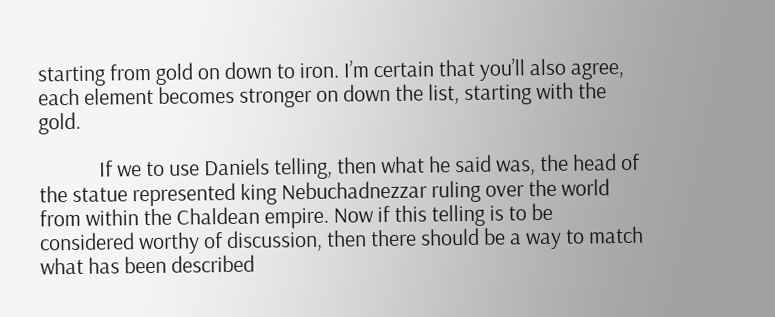starting from gold on down to iron. I’m certain that you’ll also agree, each element becomes stronger on down the list, starting with the gold.

            If we to use Daniels telling, then what he said was, the head of the statue represented king Nebuchadnezzar ruling over the world from within the Chaldean empire. Now if this telling is to be considered worthy of discussion, then there should be a way to match what has been described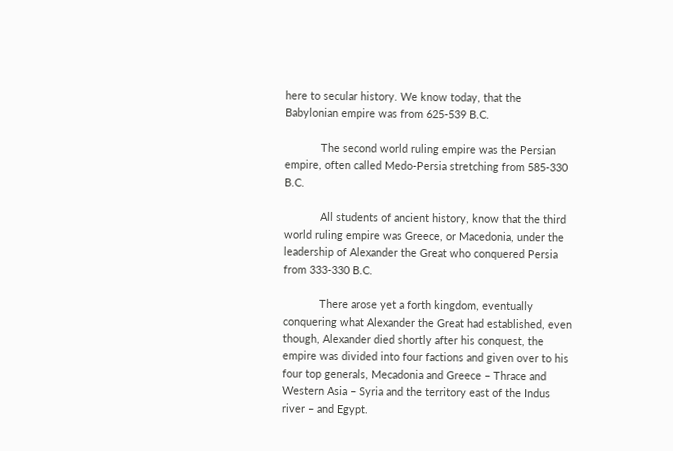here to secular history. We know today, that the Babylonian empire was from 625-539 B.C.

            The second world ruling empire was the Persian empire, often called Medo-Persia stretching from 585-330 B.C.

            All students of ancient history, know that the third world ruling empire was Greece, or Macedonia, under the leadership of Alexander the Great who conquered Persia from 333-330 B.C.

            There arose yet a forth kingdom, eventually conquering what Alexander the Great had established, even though, Alexander died shortly after his conquest, the empire was divided into four factions and given over to his four top generals, Mecadonia and Greece – Thrace and Western Asia – Syria and the territory east of the Indus river – and Egypt.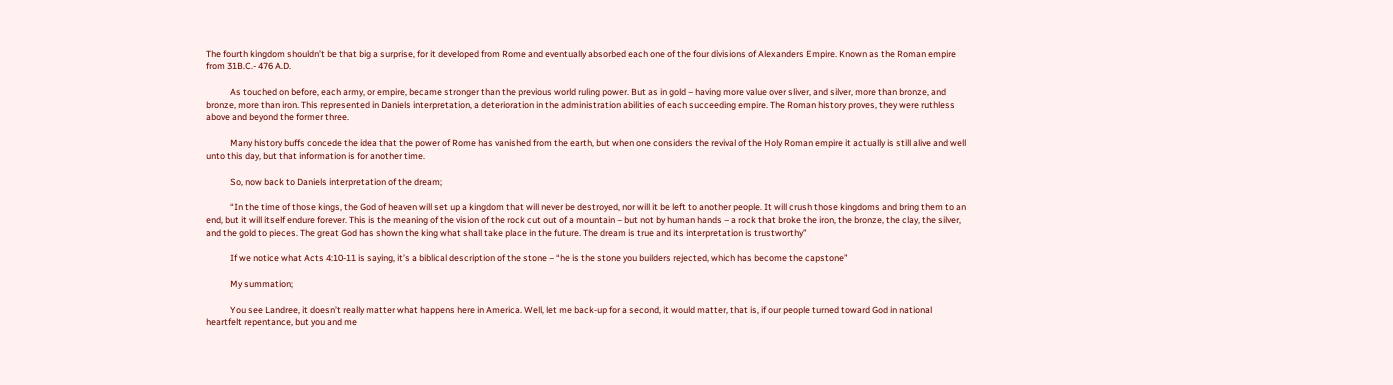The fourth kingdom shouldn’t be that big a surprise, for it developed from Rome and eventually absorbed each one of the four divisions of Alexanders Empire. Known as the Roman empire from 31B.C.- 476 A.D.

            As touched on before, each army, or empire, became stronger than the previous world ruling power. But as in gold – having more value over sliver, and silver, more than bronze, and bronze, more than iron. This represented in Daniels interpretation, a deterioration in the administration abilities of each succeeding empire. The Roman history proves, they were ruthless above and beyond the former three.

            Many history buffs concede the idea that the power of Rome has vanished from the earth, but when one considers the revival of the Holy Roman empire it actually is still alive and well unto this day, but that information is for another time.

            So, now back to Daniels interpretation of the dream;

            “In the time of those kings, the God of heaven will set up a kingdom that will never be destroyed, nor will it be left to another people. It will crush those kingdoms and bring them to an end, but it will itself endure forever. This is the meaning of the vision of the rock cut out of a mountain – but not by human hands – a rock that broke the iron, the bronze, the clay, the silver, and the gold to pieces. The great God has shown the king what shall take place in the future. The dream is true and its interpretation is trustworthy”

            If we notice what Acts 4:10-11 is saying, it’s a biblical description of the stone – “he is the stone you builders rejected, which has become the capstone”

            My summation;

            You see Landree, it doesn’t really matter what happens here in America. Well, let me back-up for a second, it would matter, that is, if our people turned toward God in national heartfelt repentance, but you and me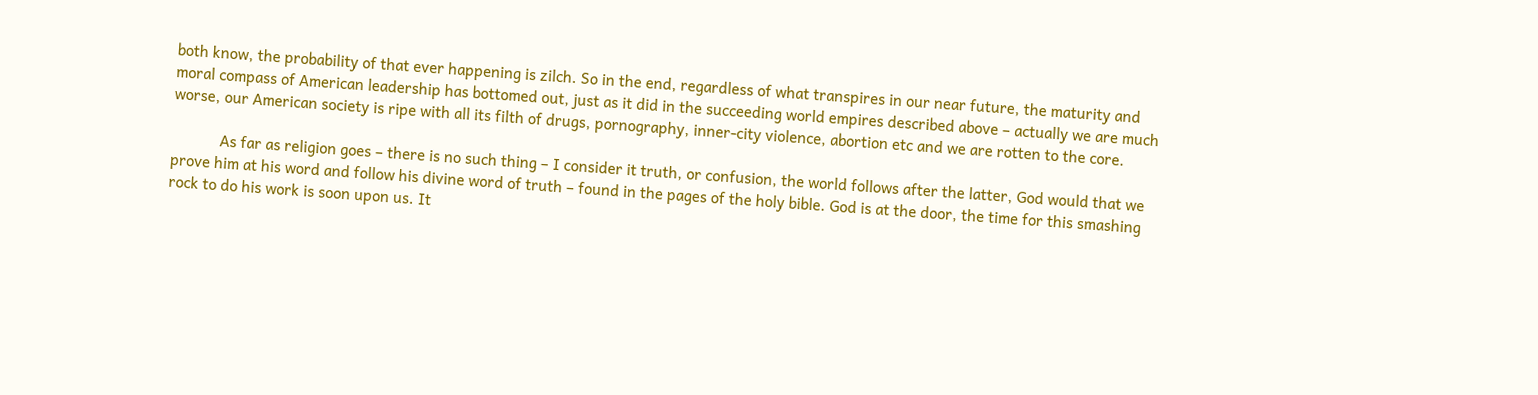both know, the probability of that ever happening is zilch. So in the end, regardless of what transpires in our near future, the maturity and moral compass of American leadership has bottomed out, just as it did in the succeeding world empires described above – actually we are much worse, our American society is ripe with all its filth of drugs, pornography, inner-city violence, abortion etc and we are rotten to the core.

            As far as religion goes – there is no such thing – I consider it truth, or confusion, the world follows after the latter, God would that we prove him at his word and follow his divine word of truth – found in the pages of the holy bible. God is at the door, the time for this smashing rock to do his work is soon upon us. It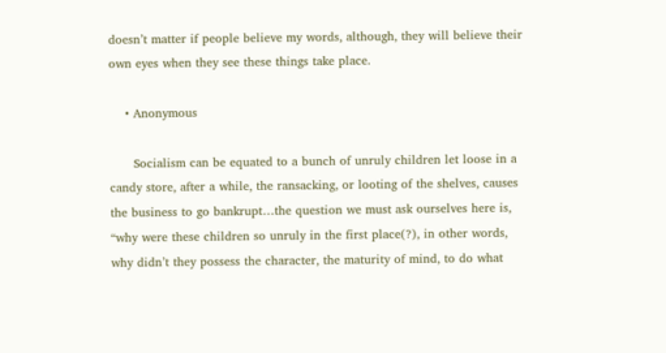doesn’t matter if people believe my words, although, they will believe their own eyes when they see these things take place.

    • Anonymous

      Socialism can be equated to a bunch of unruly children let loose in a candy store, after a while, the ransacking, or looting of the shelves, causes the business to go bankrupt…the question we must ask ourselves here is, “why were these children so unruly in the first place(?), in other words, why didn’t they possess the character, the maturity of mind, to do what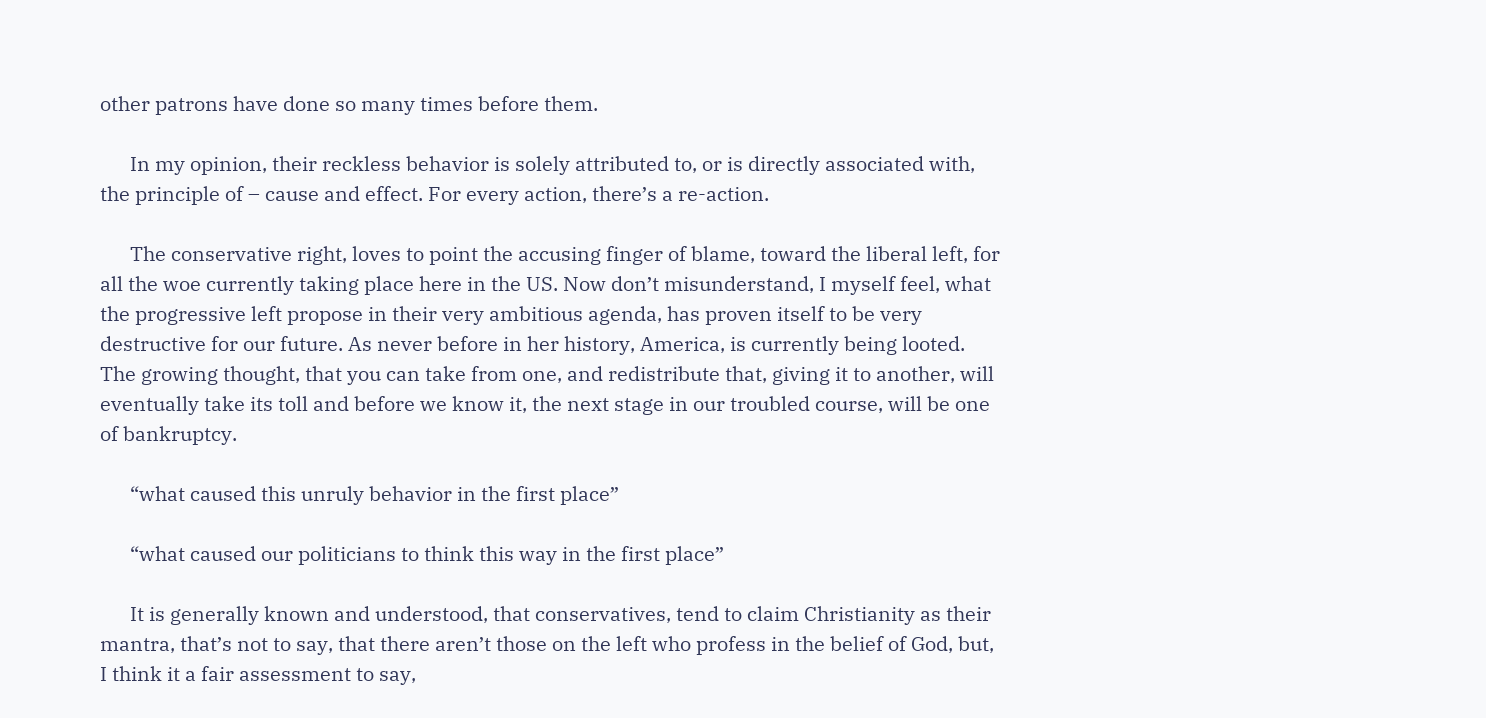other patrons have done so many times before them.

      In my opinion, their reckless behavior is solely attributed to, or is directly associated with, the principle of – cause and effect. For every action, there’s a re-action.

      The conservative right, loves to point the accusing finger of blame, toward the liberal left, for all the woe currently taking place here in the US. Now don’t misunderstand, I myself feel, what the progressive left propose in their very ambitious agenda, has proven itself to be very destructive for our future. As never before in her history, America, is currently being looted. The growing thought, that you can take from one, and redistribute that, giving it to another, will eventually take its toll and before we know it, the next stage in our troubled course, will be one of bankruptcy.

      “what caused this unruly behavior in the first place”

      “what caused our politicians to think this way in the first place”

      It is generally known and understood, that conservatives, tend to claim Christianity as their mantra, that’s not to say, that there aren’t those on the left who profess in the belief of God, but, I think it a fair assessment to say,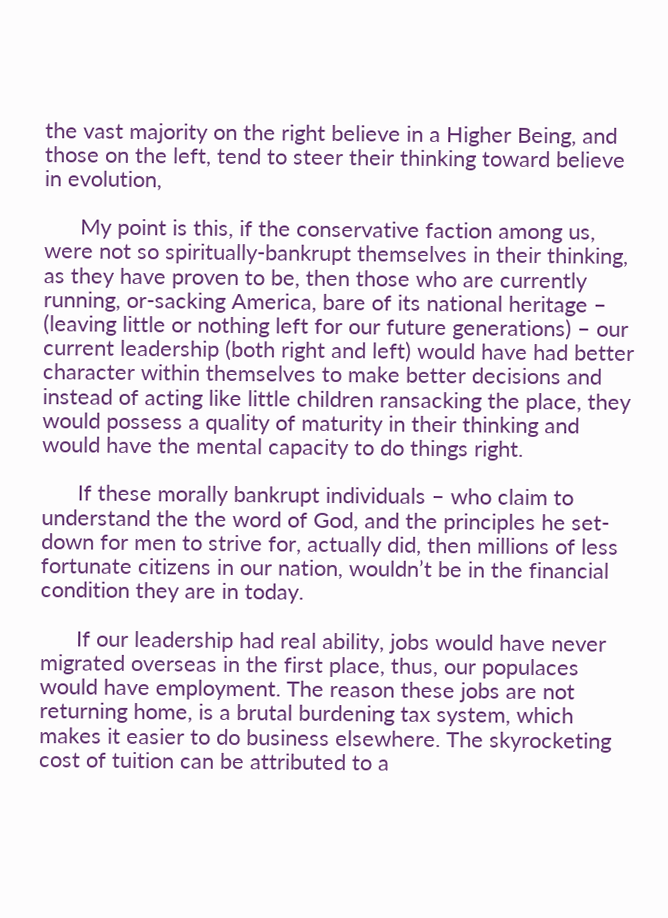the vast majority on the right believe in a Higher Being, and those on the left, tend to steer their thinking toward believe in evolution,

      My point is this, if the conservative faction among us, were not so spiritually-bankrupt themselves in their thinking, as they have proven to be, then those who are currently running, or-sacking America, bare of its national heritage – (leaving little or nothing left for our future generations) – our current leadership (both right and left) would have had better character within themselves to make better decisions and instead of acting like little children ransacking the place, they would possess a quality of maturity in their thinking and would have the mental capacity to do things right.

      If these morally bankrupt individuals – who claim to understand the the word of God, and the principles he set-down for men to strive for, actually did, then millions of less fortunate citizens in our nation, wouldn’t be in the financial condition they are in today.

      If our leadership had real ability, jobs would have never migrated overseas in the first place, thus, our populaces would have employment. The reason these jobs are not returning home, is a brutal burdening tax system, which makes it easier to do business elsewhere. The skyrocketing cost of tuition can be attributed to a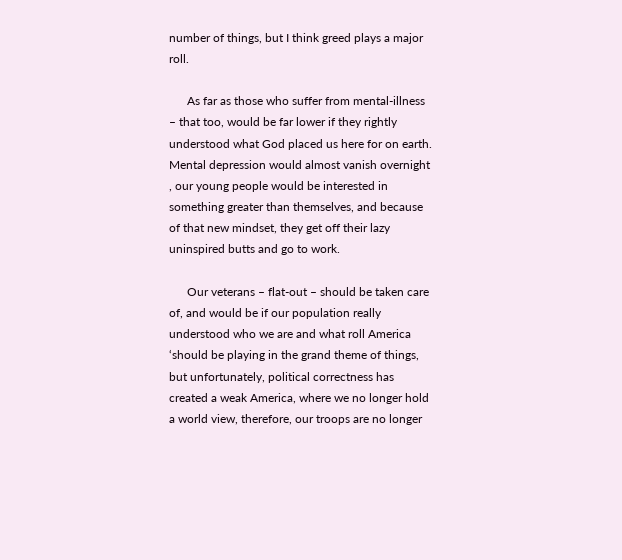number of things, but I think greed plays a major roll.

      As far as those who suffer from mental-illness – that too, would be far lower if they rightly understood what God placed us here for on earth. Mental depression would almost vanish overnight , our young people would be interested in something greater than themselves, and because of that new mindset, they get off their lazy uninspired butts and go to work.

      Our veterans – flat-out – should be taken care of, and would be if our population really understood who we are and what roll America ‘should be playing in the grand theme of things, but unfortunately, political correctness has created a weak America, where we no longer hold a world view, therefore, our troops are no longer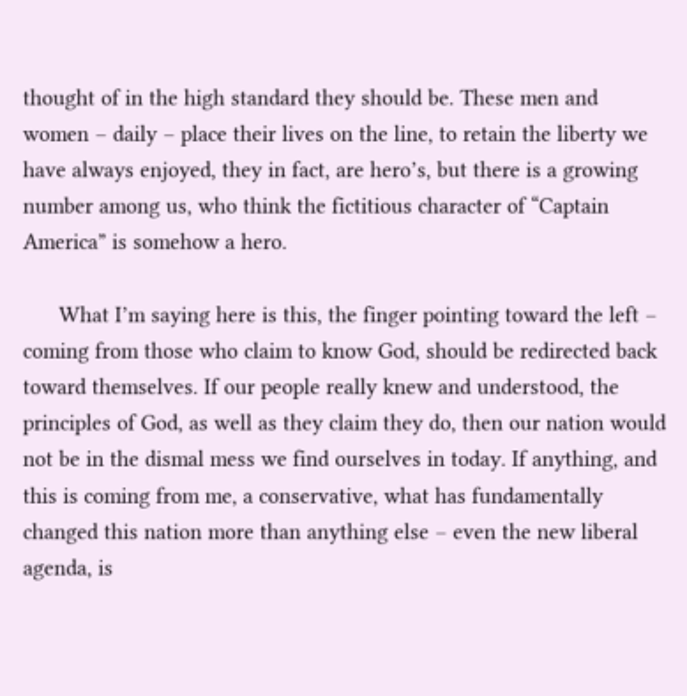thought of in the high standard they should be. These men and women – daily – place their lives on the line, to retain the liberty we have always enjoyed, they in fact, are hero’s, but there is a growing number among us, who think the fictitious character of “Captain America” is somehow a hero.

      What I’m saying here is this, the finger pointing toward the left – coming from those who claim to know God, should be redirected back toward themselves. If our people really knew and understood, the principles of God, as well as they claim they do, then our nation would not be in the dismal mess we find ourselves in today. If anything, and this is coming from me, a conservative, what has fundamentally changed this nation more than anything else – even the new liberal agenda, is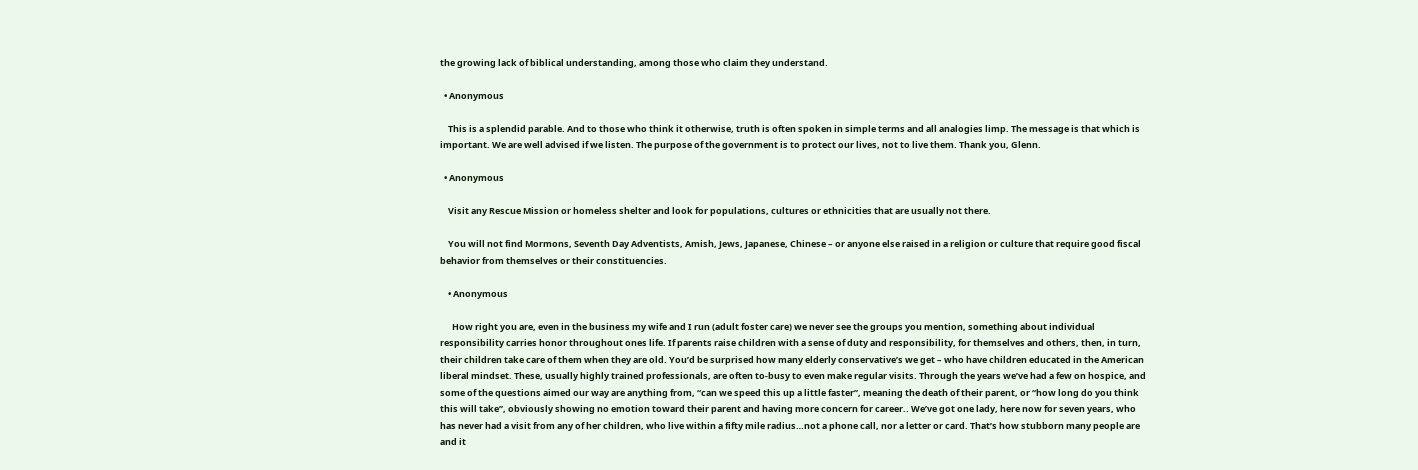the growing lack of biblical understanding, among those who claim they understand.

  • Anonymous

    This is a splendid parable. And to those who think it otherwise, truth is often spoken in simple terms and all analogies limp. The message is that which is important. We are well advised if we listen. The purpose of the government is to protect our lives, not to live them. Thank you, Glenn.

  • Anonymous

    Visit any Rescue Mission or homeless shelter and look for populations, cultures or ethnicities that are usually not there.

    You will not find Mormons, Seventh Day Adventists, Amish, Jews, Japanese, Chinese – or anyone else raised in a religion or culture that require good fiscal behavior from themselves or their constituencies.

    • Anonymous

      How right you are, even in the business my wife and I run (adult foster care) we never see the groups you mention, something about individual responsibility carries honor throughout ones life. If parents raise children with a sense of duty and responsibility, for themselves and others, then, in turn, their children take care of them when they are old. You’d be surprised how many elderly conservative’s we get – who have children educated in the American liberal mindset. These, usually highly trained professionals, are often to-busy to even make regular visits. Through the years we’ve had a few on hospice, and some of the questions aimed our way are anything from, “can we speed this up a little faster”, meaning the death of their parent, or “how long do you think this will take”, obviously showing no emotion toward their parent and having more concern for career.. We’ve got one lady, here now for seven years, who has never had a visit from any of her children, who live within a fifty mile radius…not a phone call, nor a letter or card. That’s how stubborn many people are and it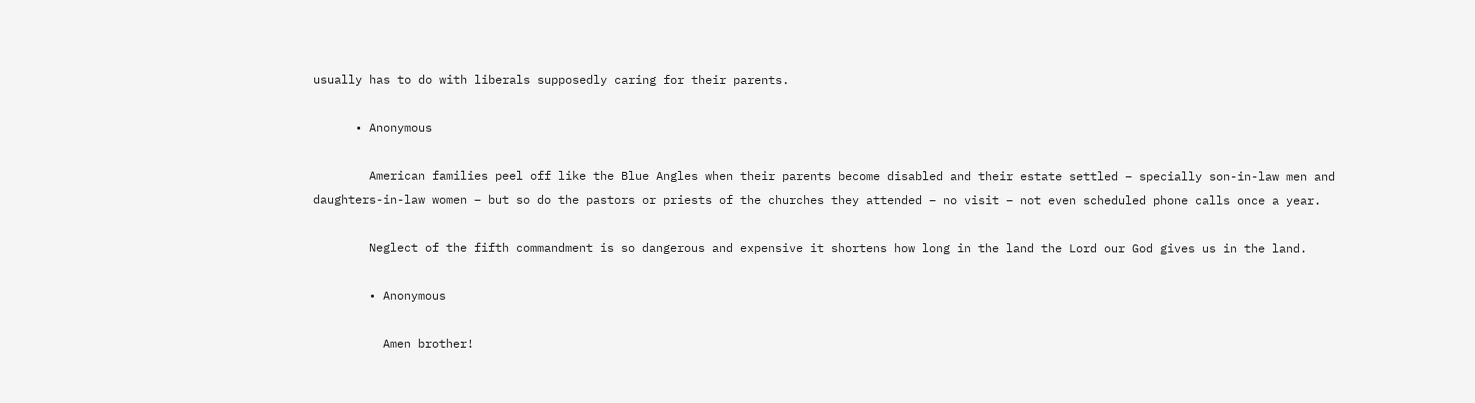usually has to do with liberals supposedly caring for their parents.

      • Anonymous

        American families peel off like the Blue Angles when their parents become disabled and their estate settled – specially son-in-law men and daughters-in-law women – but so do the pastors or priests of the churches they attended – no visit – not even scheduled phone calls once a year.

        Neglect of the fifth commandment is so dangerous and expensive it shortens how long in the land the Lord our God gives us in the land.

        • Anonymous

          Amen brother!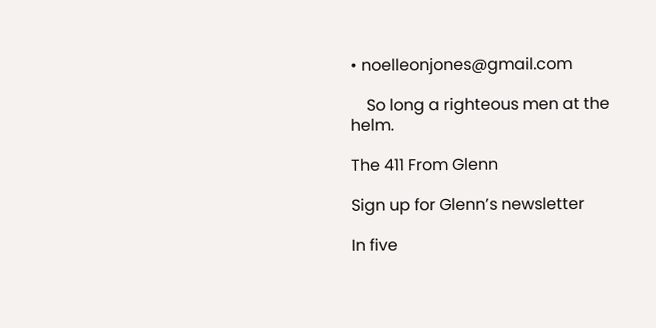• noelleonjones@gmail.com

    So long a righteous men at the helm.

The 411 From Glenn

Sign up for Glenn’s newsletter

In five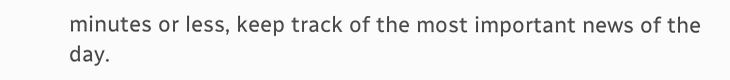minutes or less, keep track of the most important news of the day.